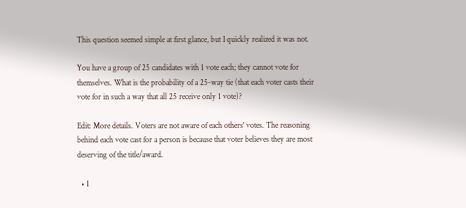This question seemed simple at first glance, but I quickly realized it was not.

You have a group of 25 candidates with 1 vote each; they cannot vote for themselves. What is the probability of a 25-way tie (that each voter casts their vote for in such a way that all 25 receive only 1 vote)?

Edit: More details. Voters are not aware of each others' votes. The reasoning behind each vote cast for a person is because that voter believes they are most deserving of the title/award.

  • 1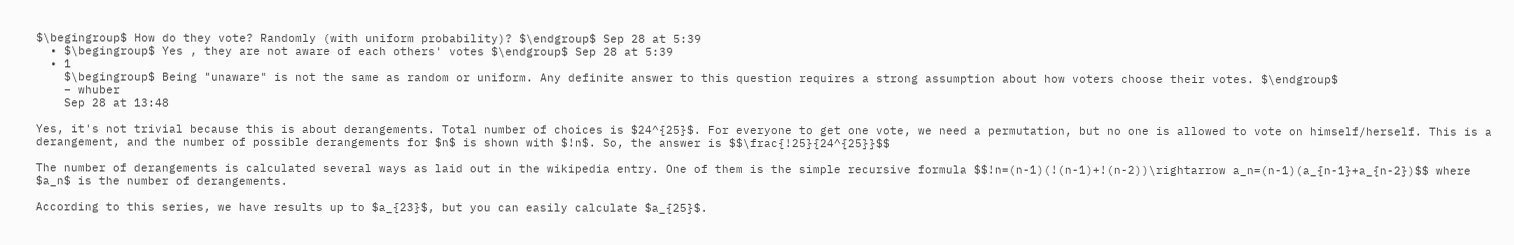$\begingroup$ How do they vote? Randomly (with uniform probability)? $\endgroup$ Sep 28 at 5:39
  • $\begingroup$ Yes , they are not aware of each others' votes $\endgroup$ Sep 28 at 5:39
  • 1
    $\begingroup$ Being "unaware" is not the same as random or uniform. Any definite answer to this question requires a strong assumption about how voters choose their votes. $\endgroup$
    – whuber
    Sep 28 at 13:48

Yes, it's not trivial because this is about derangements. Total number of choices is $24^{25}$. For everyone to get one vote, we need a permutation, but no one is allowed to vote on himself/herself. This is a derangement, and the number of possible derangements for $n$ is shown with $!n$. So, the answer is $$\frac{!25}{24^{25}}$$

The number of derangements is calculated several ways as laid out in the wikipedia entry. One of them is the simple recursive formula $$!n=(n-1)(!(n-1)+!(n-2))\rightarrow a_n=(n-1)(a_{n-1}+a_{n-2})$$ where $a_n$ is the number of derangements.

According to this series, we have results up to $a_{23}$, but you can easily calculate $a_{25}$.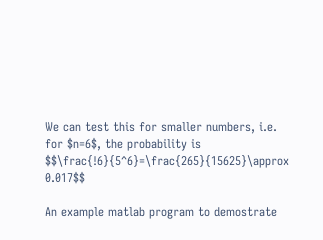We can test this for smaller numbers, i.e. for $n=6$, the probability is $$\frac{!6}{5^6}=\frac{265}{15625}\approx 0.017$$

An example matlab program to demostrate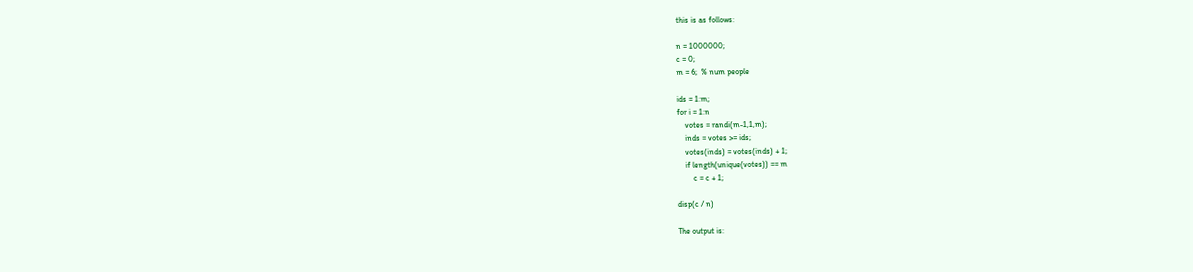this is as follows:

n = 1000000;
c = 0;
m = 6;  % num people

ids = 1:m;
for i = 1:n
    votes = randi(m-1,1,m);
    inds = votes >= ids;
    votes(inds) = votes(inds) + 1;
    if length(unique(votes)) == m
        c = c + 1;

disp(c / n)

The output is: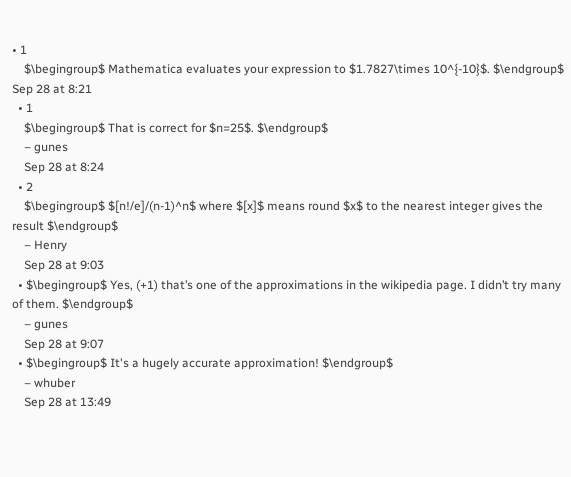• 1
    $\begingroup$ Mathematica evaluates your expression to $1.7827\times 10^{-10}$. $\endgroup$ Sep 28 at 8:21
  • 1
    $\begingroup$ That is correct for $n=25$. $\endgroup$
    – gunes
    Sep 28 at 8:24
  • 2
    $\begingroup$ $[n!/e]/(n-1)^n$ where $[x]$ means round $x$ to the nearest integer gives the result $\endgroup$
    – Henry
    Sep 28 at 9:03
  • $\begingroup$ Yes, (+1) that’s one of the approximations in the wikipedia page. I didn’t try many of them. $\endgroup$
    – gunes
    Sep 28 at 9:07
  • $\begingroup$ It's a hugely accurate approximation! $\endgroup$
    – whuber
    Sep 28 at 13:49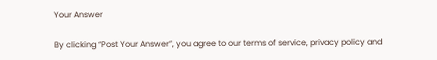Your Answer

By clicking “Post Your Answer”, you agree to our terms of service, privacy policy and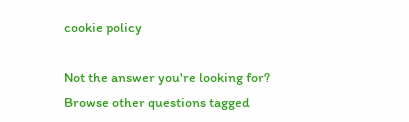cookie policy

Not the answer you're looking for? Browse other questions tagged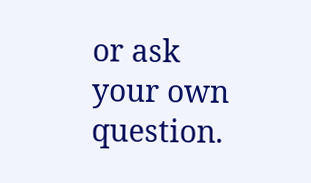or ask your own question.